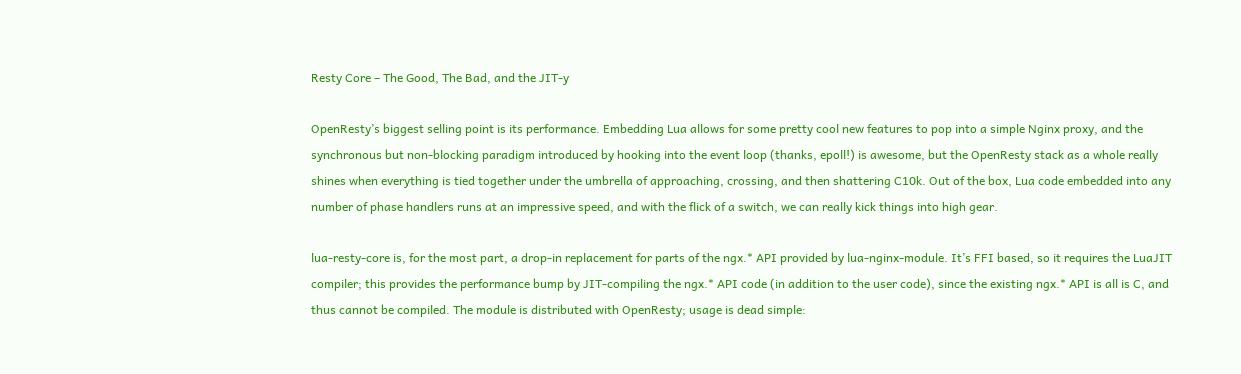Resty Core – The Good, The Bad, and the JIT-y

OpenResty’s biggest selling point is its performance. Embedding Lua allows for some pretty cool new features to pop into a simple Nginx proxy, and the synchronous but non-blocking paradigm introduced by hooking into the event loop (thanks, epoll!) is awesome, but the OpenResty stack as a whole really shines when everything is tied together under the umbrella of approaching, crossing, and then shattering C10k. Out of the box, Lua code embedded into any number of phase handlers runs at an impressive speed, and with the flick of a switch, we can really kick things into high gear.

lua-resty-core is, for the most part, a drop-in replacement for parts of the ngx.* API provided by lua-nginx-module. It’s FFI based, so it requires the LuaJIT compiler; this provides the performance bump by JIT-compiling the ngx.* API code (in addition to the user code), since the existing ngx.* API is all is C, and thus cannot be compiled. The module is distributed with OpenResty; usage is dead simple: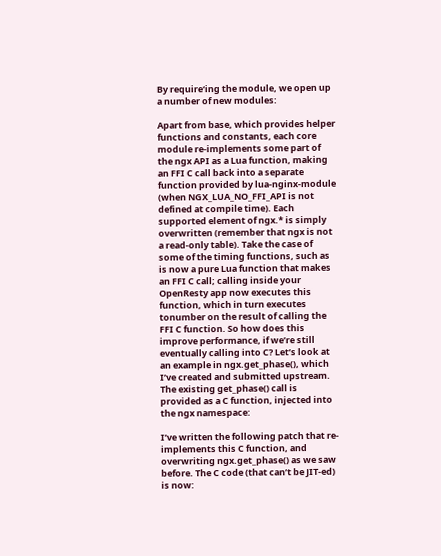By require‘ing the module, we open up a number of new modules:

Apart from base, which provides helper functions and constants, each core module re-implements some part of the ngx API as a Lua function, making an FFI C call back into a separate function provided by lua-nginx-module (when NGX_LUA_NO_FFI_API is not defined at compile time). Each supported element of ngx.* is simply overwritten (remember that ngx is not a read-only table). Take the case of some of the timing functions, such as is now a pure Lua function that makes an FFI C call; calling inside your OpenResty app now executes this function, which in turn executes tonumber on the result of calling the FFI C function. So how does this improve performance, if we’re still eventually calling into C? Let’s look at an example in ngx.get_phase(), which I’ve created and submitted upstream. The existing get_phase() call is provided as a C function, injected into the ngx namespace:

I’ve written the following patch that re-implements this C function, and overwriting ngx.get_phase() as we saw before. The C code (that can’t be JIT-ed) is now: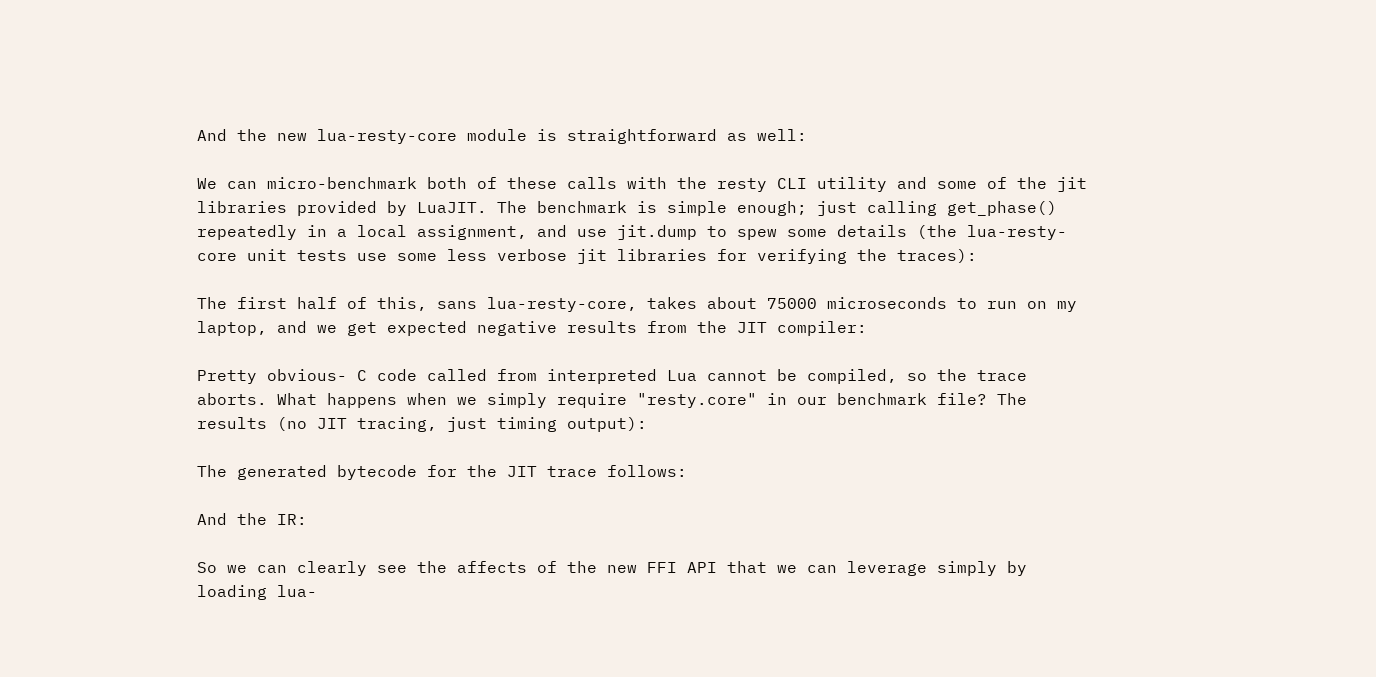And the new lua-resty-core module is straightforward as well:

We can micro-benchmark both of these calls with the resty CLI utility and some of the jit libraries provided by LuaJIT. The benchmark is simple enough; just calling get_phase() repeatedly in a local assignment, and use jit.dump to spew some details (the lua-resty-core unit tests use some less verbose jit libraries for verifying the traces):

The first half of this, sans lua-resty-core, takes about 75000 microseconds to run on my laptop, and we get expected negative results from the JIT compiler:

Pretty obvious- C code called from interpreted Lua cannot be compiled, so the trace aborts. What happens when we simply require "resty.core" in our benchmark file? The results (no JIT tracing, just timing output):

The generated bytecode for the JIT trace follows:

And the IR:

So we can clearly see the affects of the new FFI API that we can leverage simply by loading lua-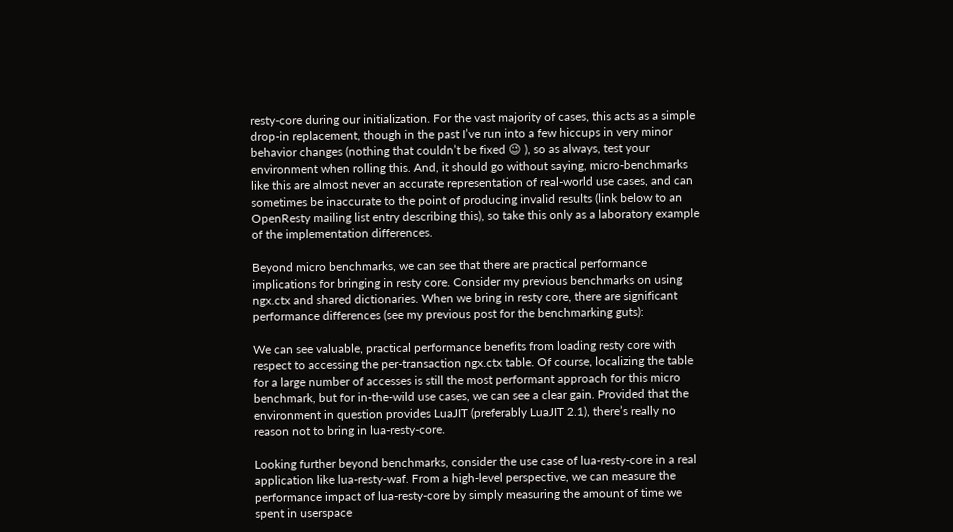resty-core during our initialization. For the vast majority of cases, this acts as a simple drop-in replacement, though in the past I’ve run into a few hiccups in very minor behavior changes (nothing that couldn’t be fixed 😉 ), so as always, test your environment when rolling this. And, it should go without saying, micro-benchmarks like this are almost never an accurate representation of real-world use cases, and can sometimes be inaccurate to the point of producing invalid results (link below to an OpenResty mailing list entry describing this), so take this only as a laboratory example of the implementation differences.

Beyond micro benchmarks, we can see that there are practical performance implications for bringing in resty core. Consider my previous benchmarks on using ngx.ctx and shared dictionaries. When we bring in resty core, there are significant performance differences (see my previous post for the benchmarking guts):

We can see valuable, practical performance benefits from loading resty core with respect to accessing the per-transaction ngx.ctx table. Of course, localizing the table for a large number of accesses is still the most performant approach for this micro benchmark, but for in-the-wild use cases, we can see a clear gain. Provided that the environment in question provides LuaJIT (preferably LuaJIT 2.1), there’s really no reason not to bring in lua-resty-core.

Looking further beyond benchmarks, consider the use case of lua-resty-core in a real application like lua-resty-waf. From a high-level perspective, we can measure the performance impact of lua-resty-core by simply measuring the amount of time we spent in userspace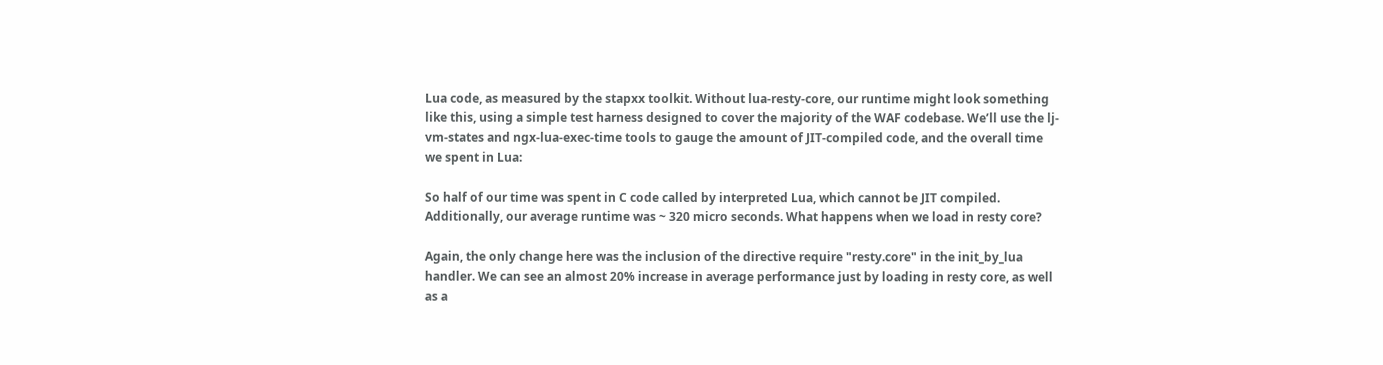Lua code, as measured by the stapxx toolkit. Without lua-resty-core, our runtime might look something like this, using a simple test harness designed to cover the majority of the WAF codebase. We’ll use the lj-vm-states and ngx-lua-exec-time tools to gauge the amount of JIT-compiled code, and the overall time we spent in Lua:

So half of our time was spent in C code called by interpreted Lua, which cannot be JIT compiled. Additionally, our average runtime was ~ 320 micro seconds. What happens when we load in resty core?

Again, the only change here was the inclusion of the directive require "resty.core" in the init_by_lua handler. We can see an almost 20% increase in average performance just by loading in resty core, as well as a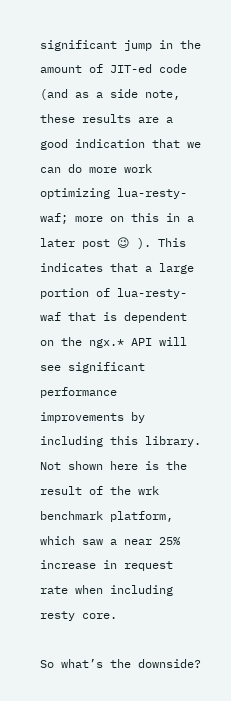significant jump in the amount of JIT-ed code (and as a side note, these results are a good indication that we can do more work optimizing lua-resty-waf; more on this in a later post 😉 ). This indicates that a large portion of lua-resty-waf that is dependent on the ngx.* API will see significant performance improvements by including this library. Not shown here is the result of the wrk benchmark platform, which saw a near 25% increase in request rate when including resty core.

So what’s the downside?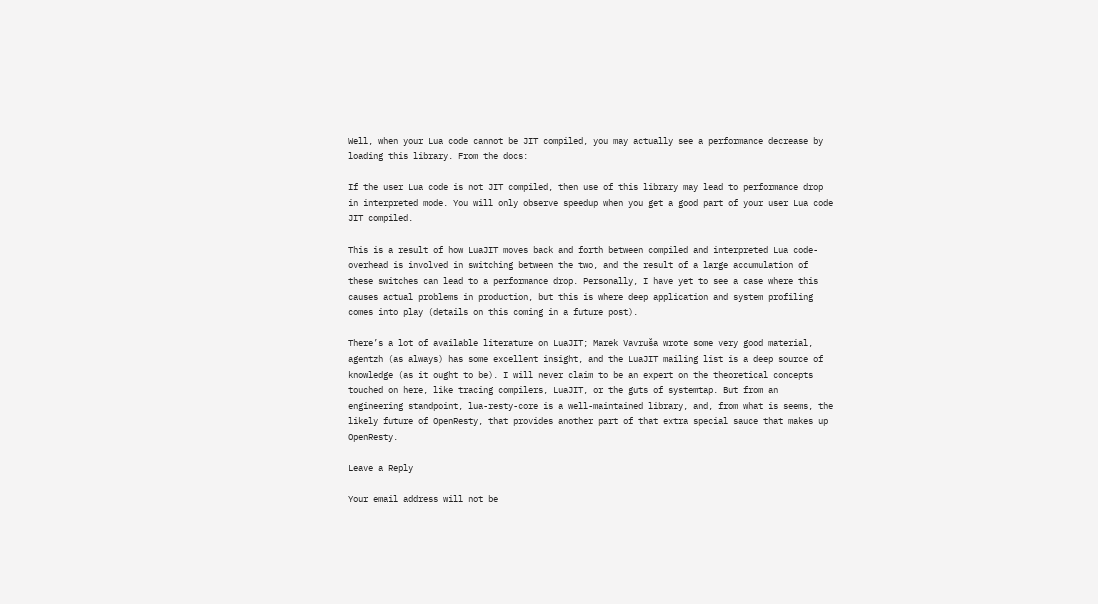Well, when your Lua code cannot be JIT compiled, you may actually see a performance decrease by loading this library. From the docs:

If the user Lua code is not JIT compiled, then use of this library may lead to performance drop in interpreted mode. You will only observe speedup when you get a good part of your user Lua code JIT compiled.

This is a result of how LuaJIT moves back and forth between compiled and interpreted Lua code- overhead is involved in switching between the two, and the result of a large accumulation of these switches can lead to a performance drop. Personally, I have yet to see a case where this causes actual problems in production, but this is where deep application and system profiling comes into play (details on this coming in a future post).

There’s a lot of available literature on LuaJIT; Marek Vavruša wrote some very good material, agentzh (as always) has some excellent insight, and the LuaJIT mailing list is a deep source of knowledge (as it ought to be). I will never claim to be an expert on the theoretical concepts touched on here, like tracing compilers, LuaJIT, or the guts of systemtap. But from an engineering standpoint, lua-resty-core is a well-maintained library, and, from what is seems, the likely future of OpenResty, that provides another part of that extra special sauce that makes up OpenResty.

Leave a Reply

Your email address will not be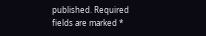published. Required fields are marked *